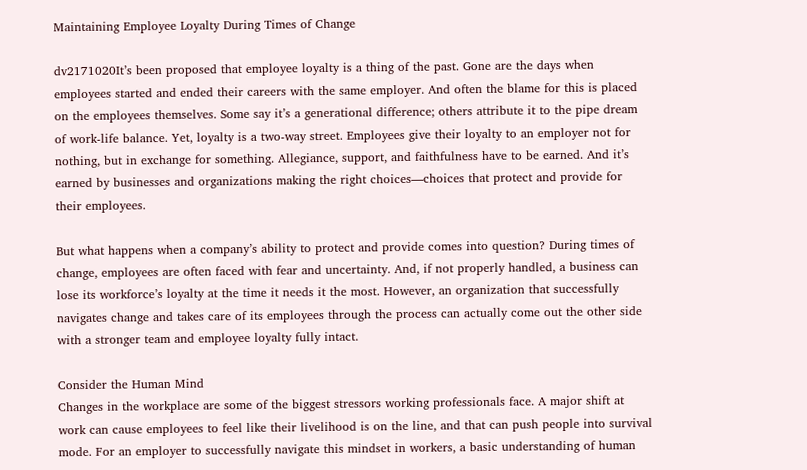Maintaining Employee Loyalty During Times of Change

dv2171020It’s been proposed that employee loyalty is a thing of the past. Gone are the days when employees started and ended their careers with the same employer. And often the blame for this is placed on the employees themselves. Some say it’s a generational difference; others attribute it to the pipe dream of work-life balance. Yet, loyalty is a two-way street. Employees give their loyalty to an employer not for nothing, but in exchange for something. Allegiance, support, and faithfulness have to be earned. And it’s earned by businesses and organizations making the right choices—choices that protect and provide for their employees.

But what happens when a company’s ability to protect and provide comes into question? During times of change, employees are often faced with fear and uncertainty. And, if not properly handled, a business can lose its workforce’s loyalty at the time it needs it the most. However, an organization that successfully navigates change and takes care of its employees through the process can actually come out the other side with a stronger team and employee loyalty fully intact.

Consider the Human Mind
Changes in the workplace are some of the biggest stressors working professionals face. A major shift at work can cause employees to feel like their livelihood is on the line, and that can push people into survival mode. For an employer to successfully navigate this mindset in workers, a basic understanding of human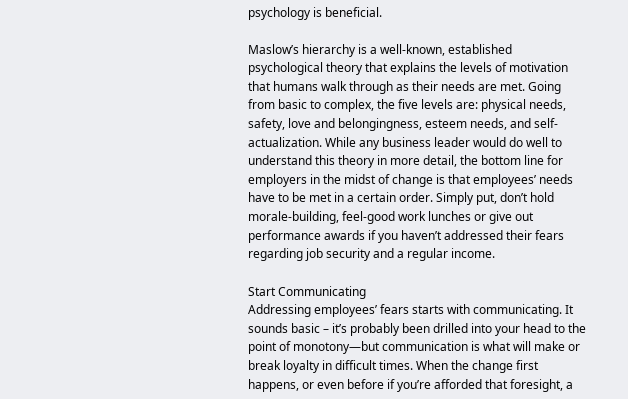psychology is beneficial.

Maslow’s hierarchy is a well-known, established psychological theory that explains the levels of motivation that humans walk through as their needs are met. Going from basic to complex, the five levels are: physical needs, safety, love and belongingness, esteem needs, and self-actualization. While any business leader would do well to understand this theory in more detail, the bottom line for employers in the midst of change is that employees’ needs have to be met in a certain order. Simply put, don’t hold morale-building, feel-good work lunches or give out performance awards if you haven’t addressed their fears regarding job security and a regular income.

Start Communicating
Addressing employees’ fears starts with communicating. It sounds basic – it’s probably been drilled into your head to the point of monotony—but communication is what will make or break loyalty in difficult times. When the change first happens, or even before if you’re afforded that foresight, a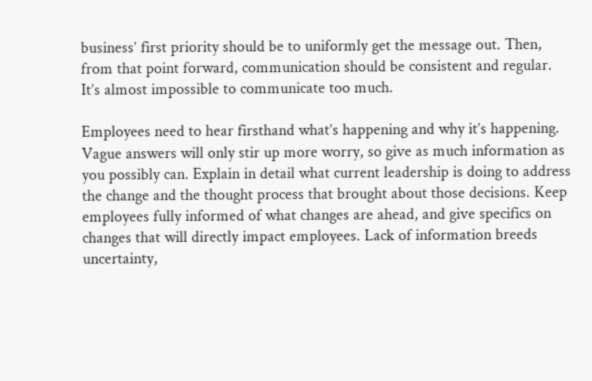business’ first priority should be to uniformly get the message out. Then, from that point forward, communication should be consistent and regular. It’s almost impossible to communicate too much.

Employees need to hear firsthand what’s happening and why it’s happening. Vague answers will only stir up more worry, so give as much information as you possibly can. Explain in detail what current leadership is doing to address the change and the thought process that brought about those decisions. Keep employees fully informed of what changes are ahead, and give specifics on changes that will directly impact employees. Lack of information breeds uncertainty,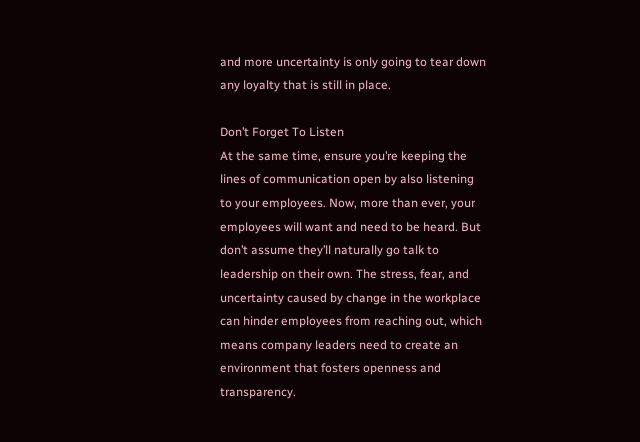and more uncertainty is only going to tear down any loyalty that is still in place.

Don’t Forget To Listen
At the same time, ensure you’re keeping the lines of communication open by also listening to your employees. Now, more than ever, your employees will want and need to be heard. But don’t assume they’ll naturally go talk to leadership on their own. The stress, fear, and uncertainty caused by change in the workplace can hinder employees from reaching out, which means company leaders need to create an environment that fosters openness and transparency.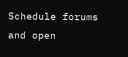Schedule forums and open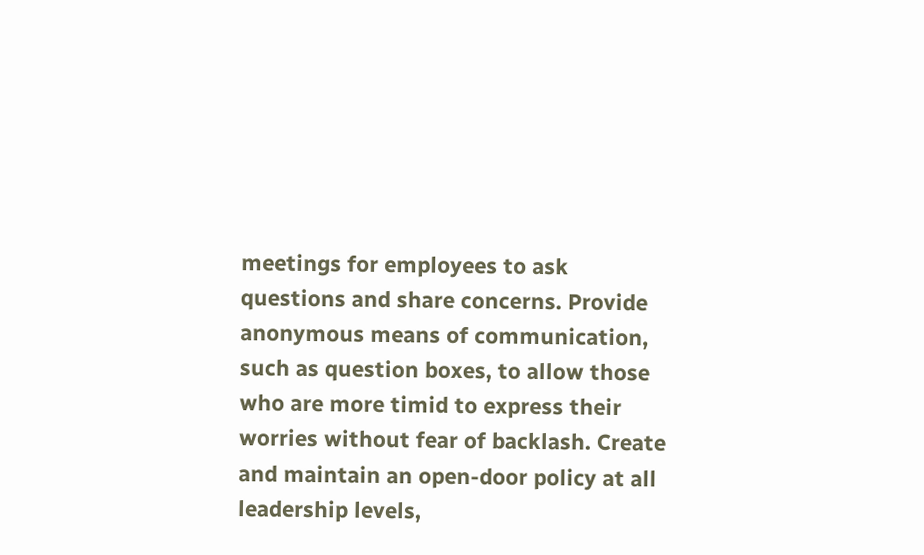meetings for employees to ask questions and share concerns. Provide anonymous means of communication, such as question boxes, to allow those who are more timid to express their worries without fear of backlash. Create and maintain an open-door policy at all leadership levels,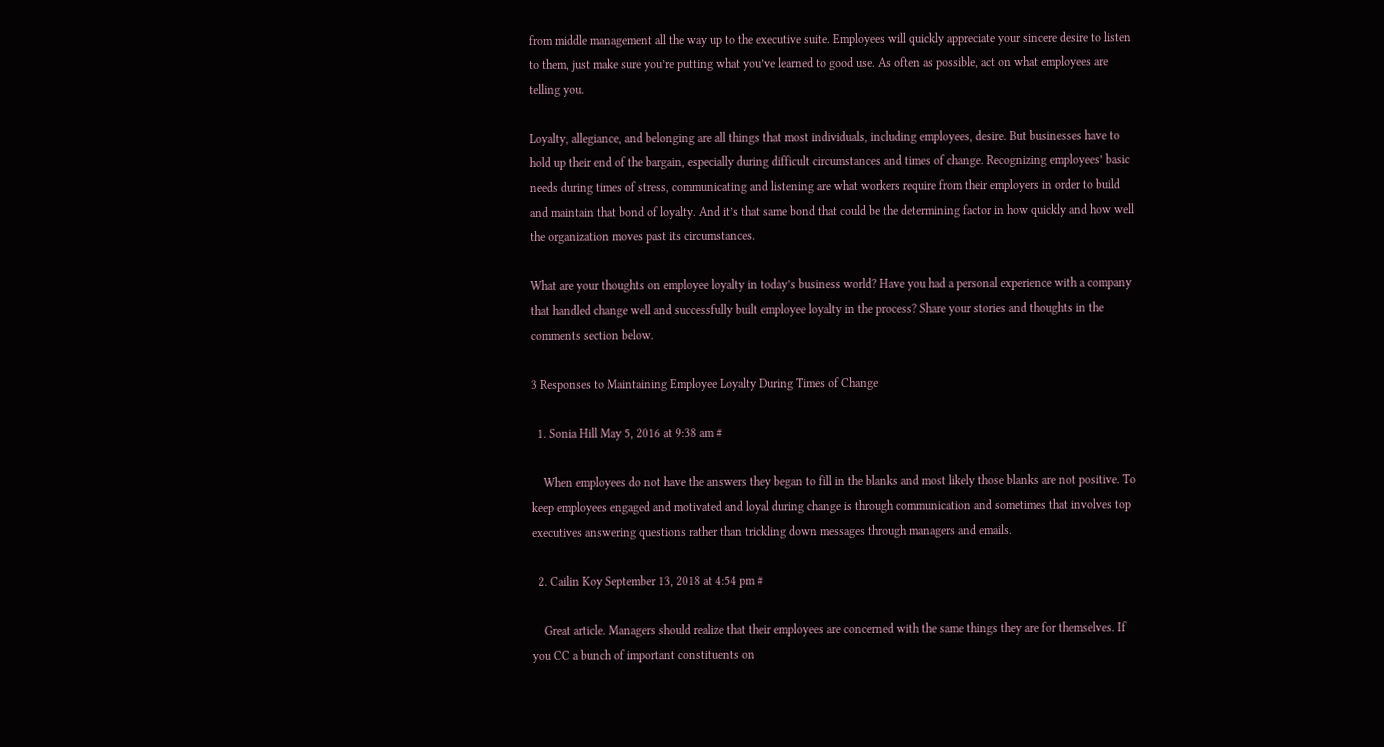from middle management all the way up to the executive suite. Employees will quickly appreciate your sincere desire to listen to them, just make sure you’re putting what you’ve learned to good use. As often as possible, act on what employees are telling you.

Loyalty, allegiance, and belonging are all things that most individuals, including employees, desire. But businesses have to hold up their end of the bargain, especially during difficult circumstances and times of change. Recognizing employees’ basic needs during times of stress, communicating and listening are what workers require from their employers in order to build and maintain that bond of loyalty. And it’s that same bond that could be the determining factor in how quickly and how well the organization moves past its circumstances.

What are your thoughts on employee loyalty in today’s business world? Have you had a personal experience with a company that handled change well and successfully built employee loyalty in the process? Share your stories and thoughts in the comments section below.

3 Responses to Maintaining Employee Loyalty During Times of Change

  1. Sonia Hill May 5, 2016 at 9:38 am #

    When employees do not have the answers they began to fill in the blanks and most likely those blanks are not positive. To keep employees engaged and motivated and loyal during change is through communication and sometimes that involves top executives answering questions rather than trickling down messages through managers and emails.

  2. Cailin Koy September 13, 2018 at 4:54 pm #

    Great article. Managers should realize that their employees are concerned with the same things they are for themselves. If you CC a bunch of important constituents on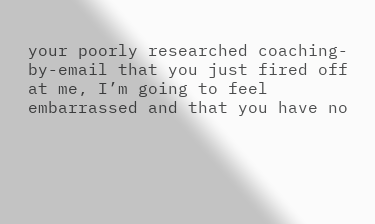your poorly researched coaching-by-email that you just fired off at me, I’m going to feel embarrassed and that you have no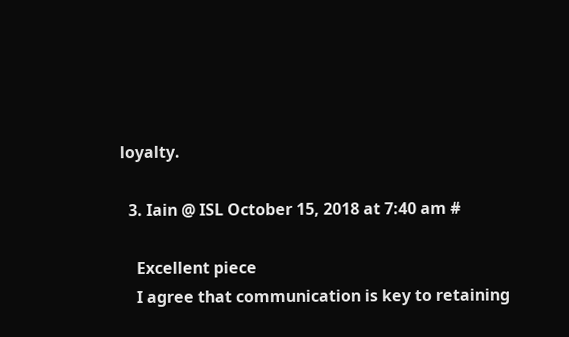loyalty.

  3. Iain @ ISL October 15, 2018 at 7:40 am #

    Excellent piece
    I agree that communication is key to retaining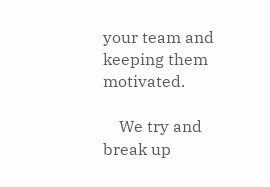your team and keeping them motivated.

    We try and break up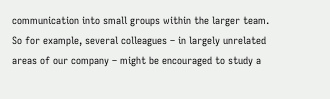communication into small groups within the larger team. So for example, several colleagues – in largely unrelated areas of our company – might be encouraged to study a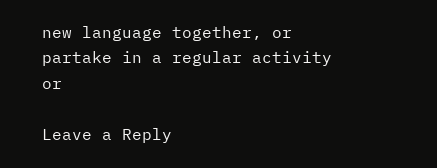new language together, or partake in a regular activity or

Leave a Reply